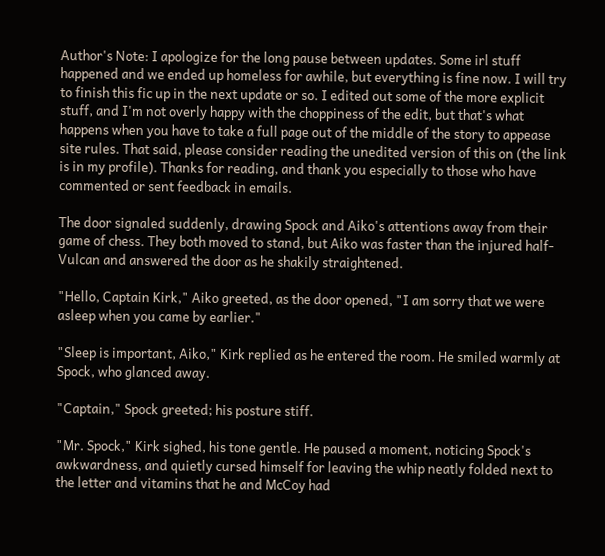Author's Note: I apologize for the long pause between updates. Some irl stuff happened and we ended up homeless for awhile, but everything is fine now. I will try to finish this fic up in the next update or so. I edited out some of the more explicit stuff, and I'm not overly happy with the choppiness of the edit, but that's what happens when you have to take a full page out of the middle of the story to appease site rules. That said, please consider reading the unedited version of this on (the link is in my profile). Thanks for reading, and thank you especially to those who have commented or sent feedback in emails.

The door signaled suddenly, drawing Spock and Aiko's attentions away from their game of chess. They both moved to stand, but Aiko was faster than the injured half-Vulcan and answered the door as he shakily straightened.

"Hello, Captain Kirk," Aiko greeted, as the door opened, "I am sorry that we were asleep when you came by earlier."

"Sleep is important, Aiko," Kirk replied as he entered the room. He smiled warmly at Spock, who glanced away.

"Captain," Spock greeted; his posture stiff.

"Mr. Spock," Kirk sighed, his tone gentle. He paused a moment, noticing Spock's awkwardness, and quietly cursed himself for leaving the whip neatly folded next to the letter and vitamins that he and McCoy had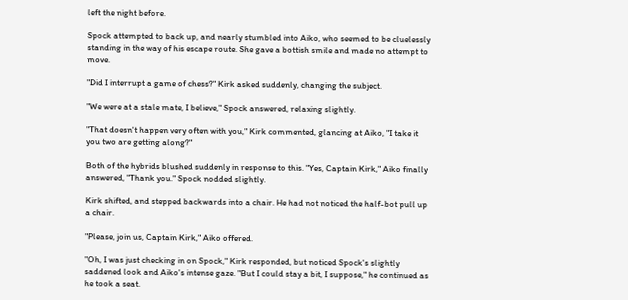left the night before.

Spock attempted to back up, and nearly stumbled into Aiko, who seemed to be cluelessly standing in the way of his escape route. She gave a bottish smile and made no attempt to move.

"Did I interrupt a game of chess?" Kirk asked suddenly, changing the subject.

"We were at a stale mate, I believe," Spock answered, relaxing slightly.

"That doesn't happen very often with you," Kirk commented, glancing at Aiko, "I take it you two are getting along?"

Both of the hybrids blushed suddenly in response to this. "Yes, Captain Kirk," Aiko finally answered, "Thank you." Spock nodded slightly.

Kirk shifted, and stepped backwards into a chair. He had not noticed the half-bot pull up a chair.

"Please, join us, Captain Kirk," Aiko offered.

"Oh, I was just checking in on Spock," Kirk responded, but noticed Spock's slightly saddened look and Aiko's intense gaze. "But I could stay a bit, I suppose," he continued as he took a seat.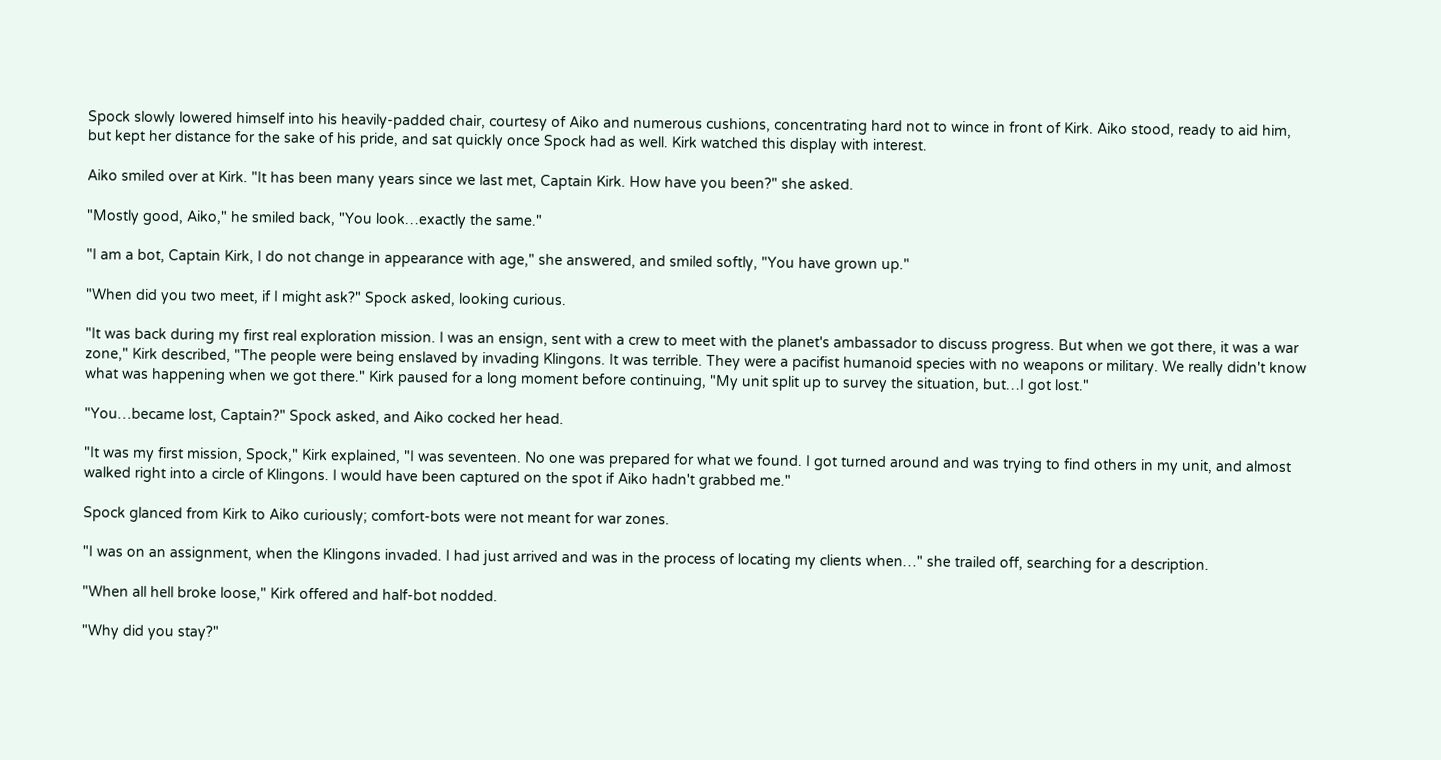Spock slowly lowered himself into his heavily-padded chair, courtesy of Aiko and numerous cushions, concentrating hard not to wince in front of Kirk. Aiko stood, ready to aid him, but kept her distance for the sake of his pride, and sat quickly once Spock had as well. Kirk watched this display with interest.

Aiko smiled over at Kirk. "It has been many years since we last met, Captain Kirk. How have you been?" she asked.

"Mostly good, Aiko," he smiled back, "You look…exactly the same."

"I am a bot, Captain Kirk, I do not change in appearance with age," she answered, and smiled softly, "You have grown up."

"When did you two meet, if I might ask?" Spock asked, looking curious.

"It was back during my first real exploration mission. I was an ensign, sent with a crew to meet with the planet's ambassador to discuss progress. But when we got there, it was a war zone," Kirk described, "The people were being enslaved by invading Klingons. It was terrible. They were a pacifist humanoid species with no weapons or military. We really didn't know what was happening when we got there." Kirk paused for a long moment before continuing, "My unit split up to survey the situation, but…I got lost."

"You…became lost, Captain?" Spock asked, and Aiko cocked her head.

"It was my first mission, Spock," Kirk explained, "I was seventeen. No one was prepared for what we found. I got turned around and was trying to find others in my unit, and almost walked right into a circle of Klingons. I would have been captured on the spot if Aiko hadn't grabbed me."

Spock glanced from Kirk to Aiko curiously; comfort-bots were not meant for war zones.

"I was on an assignment, when the Klingons invaded. I had just arrived and was in the process of locating my clients when…" she trailed off, searching for a description.

"When all hell broke loose," Kirk offered and half-bot nodded.

"Why did you stay?"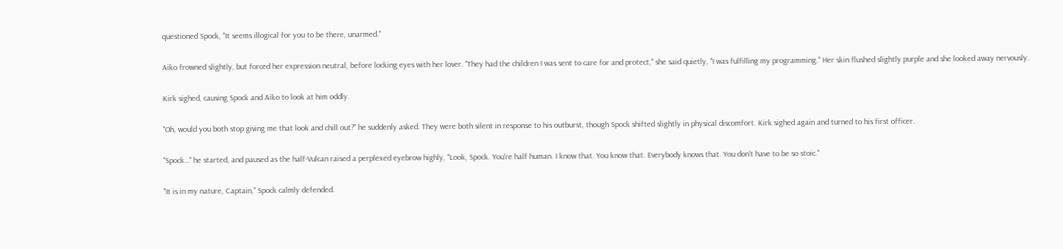questioned Spock, "It seems illogical for you to be there, unarmed."

Aiko frowned slightly, but forced her expression neutral, before locking eyes with her lover. "They had the children I was sent to care for and protect," she said quietly, "I was fulfilling my programming." Her skin flushed slightly purple and she looked away nervously.

Kirk sighed, causing Spock and Aiko to look at him oddly.

"Oh, would you both stop giving me that look and chill out?" he suddenly asked. They were both silent in response to his outburst, though Spock shifted slightly in physical discomfort. Kirk sighed again and turned to his first officer.

"Spock…" he started, and paused as the half-Vulcan raised a perplexed eyebrow highly, "Look, Spock. You're half human. I know that. You know that. Everybody knows that. You don't have to be so stoic."

"It is in my nature, Captain," Spock calmly defended.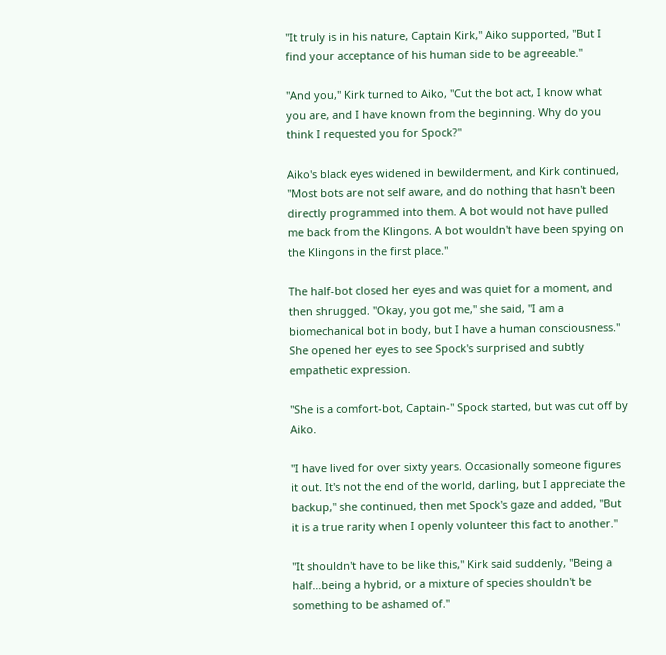"It truly is in his nature, Captain Kirk," Aiko supported, "But I find your acceptance of his human side to be agreeable."

"And you," Kirk turned to Aiko, "Cut the bot act, I know what you are, and I have known from the beginning. Why do you think I requested you for Spock?"

Aiko's black eyes widened in bewilderment, and Kirk continued, "Most bots are not self aware, and do nothing that hasn't been directly programmed into them. A bot would not have pulled me back from the Klingons. A bot wouldn't have been spying on the Klingons in the first place."

The half-bot closed her eyes and was quiet for a moment, and then shrugged. "Okay, you got me," she said, "I am a biomechanical bot in body, but I have a human consciousness." She opened her eyes to see Spock's surprised and subtly empathetic expression.

"She is a comfort-bot, Captain-" Spock started, but was cut off by Aiko.

"I have lived for over sixty years. Occasionally someone figures it out. It's not the end of the world, darling, but I appreciate the backup," she continued, then met Spock's gaze and added, "But it is a true rarity when I openly volunteer this fact to another."

"It shouldn't have to be like this," Kirk said suddenly, "Being a half…being a hybrid, or a mixture of species shouldn't be something to be ashamed of."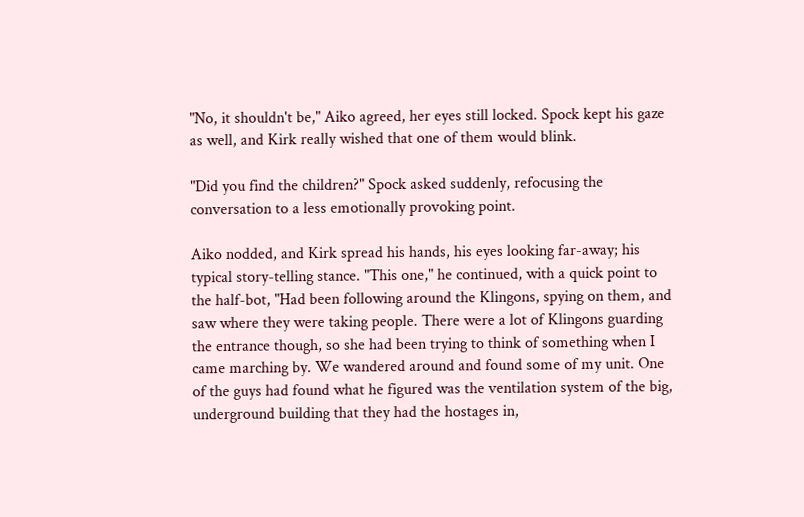"No, it shouldn't be," Aiko agreed, her eyes still locked. Spock kept his gaze as well, and Kirk really wished that one of them would blink.

"Did you find the children?" Spock asked suddenly, refocusing the conversation to a less emotionally provoking point.

Aiko nodded, and Kirk spread his hands, his eyes looking far-away; his typical story-telling stance. "This one," he continued, with a quick point to the half-bot, "Had been following around the Klingons, spying on them, and saw where they were taking people. There were a lot of Klingons guarding the entrance though, so she had been trying to think of something when I came marching by. We wandered around and found some of my unit. One of the guys had found what he figured was the ventilation system of the big, underground building that they had the hostages in,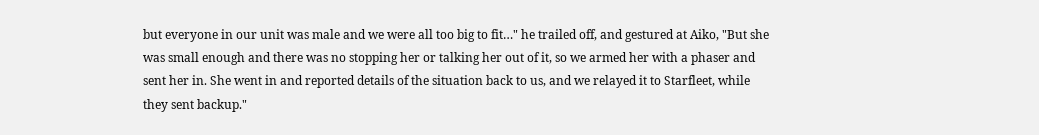but everyone in our unit was male and we were all too big to fit…" he trailed off, and gestured at Aiko, "But she was small enough and there was no stopping her or talking her out of it, so we armed her with a phaser and sent her in. She went in and reported details of the situation back to us, and we relayed it to Starfleet, while they sent backup."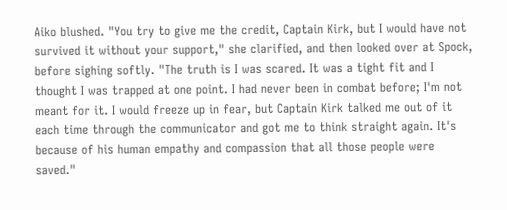Aiko blushed. "You try to give me the credit, Captain Kirk, but I would have not survived it without your support," she clarified, and then looked over at Spock, before sighing softly. "The truth is I was scared. It was a tight fit and I thought I was trapped at one point. I had never been in combat before; I'm not meant for it. I would freeze up in fear, but Captain Kirk talked me out of it each time through the communicator and got me to think straight again. It's because of his human empathy and compassion that all those people were saved."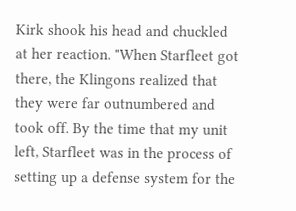Kirk shook his head and chuckled at her reaction. "When Starfleet got there, the Klingons realized that they were far outnumbered and took off. By the time that my unit left, Starfleet was in the process of setting up a defense system for the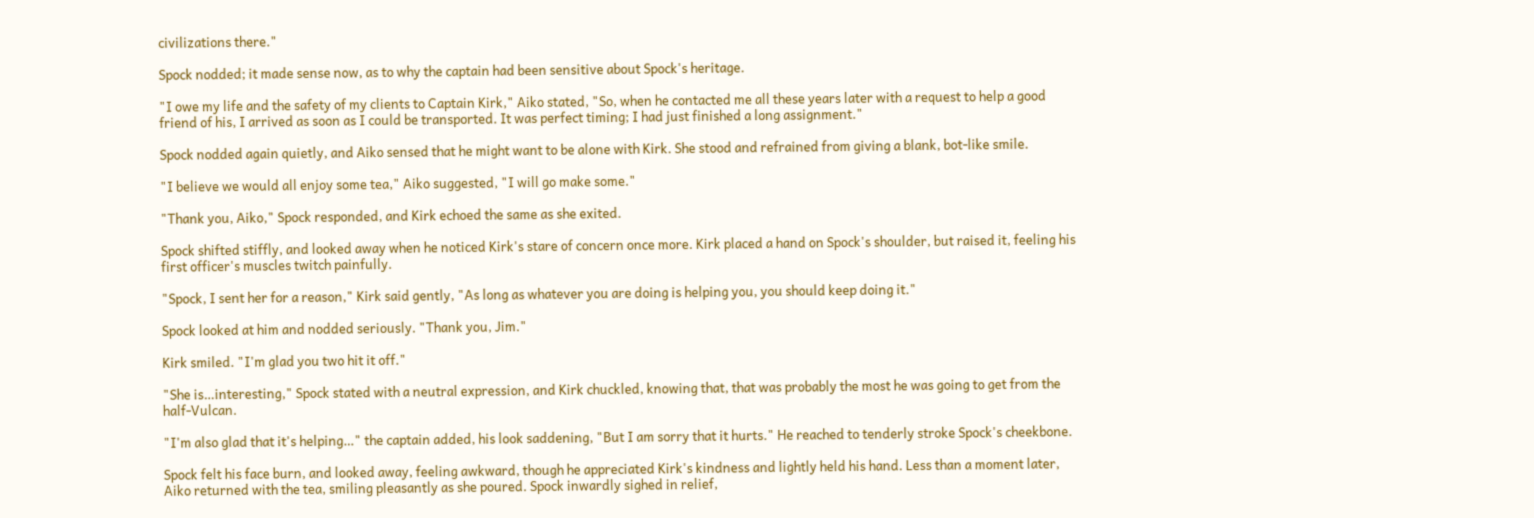civilizations there."

Spock nodded; it made sense now, as to why the captain had been sensitive about Spock's heritage.

"I owe my life and the safety of my clients to Captain Kirk," Aiko stated, "So, when he contacted me all these years later with a request to help a good friend of his, I arrived as soon as I could be transported. It was perfect timing; I had just finished a long assignment."

Spock nodded again quietly, and Aiko sensed that he might want to be alone with Kirk. She stood and refrained from giving a blank, bot-like smile.

"I believe we would all enjoy some tea," Aiko suggested, "I will go make some."

"Thank you, Aiko," Spock responded, and Kirk echoed the same as she exited.

Spock shifted stiffly, and looked away when he noticed Kirk's stare of concern once more. Kirk placed a hand on Spock's shoulder, but raised it, feeling his first officer's muscles twitch painfully.

"Spock, I sent her for a reason," Kirk said gently, "As long as whatever you are doing is helping you, you should keep doing it."

Spock looked at him and nodded seriously. "Thank you, Jim."

Kirk smiled. "I'm glad you two hit it off."

"She is…interesting," Spock stated with a neutral expression, and Kirk chuckled, knowing that, that was probably the most he was going to get from the half-Vulcan.

"I'm also glad that it's helping…" the captain added, his look saddening, "But I am sorry that it hurts." He reached to tenderly stroke Spock's cheekbone.

Spock felt his face burn, and looked away, feeling awkward, though he appreciated Kirk's kindness and lightly held his hand. Less than a moment later, Aiko returned with the tea, smiling pleasantly as she poured. Spock inwardly sighed in relief,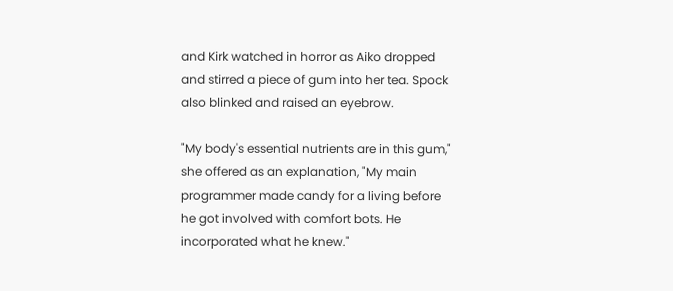and Kirk watched in horror as Aiko dropped and stirred a piece of gum into her tea. Spock also blinked and raised an eyebrow.

"My body's essential nutrients are in this gum," she offered as an explanation, "My main programmer made candy for a living before he got involved with comfort bots. He incorporated what he knew."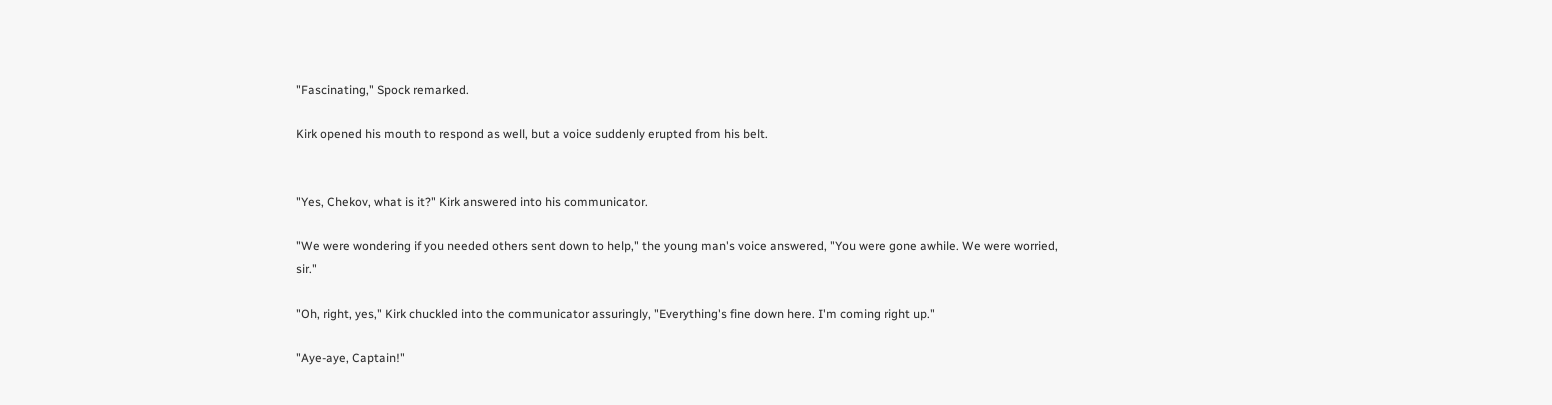"Fascinating," Spock remarked.

Kirk opened his mouth to respond as well, but a voice suddenly erupted from his belt.


"Yes, Chekov, what is it?" Kirk answered into his communicator.

"We were wondering if you needed others sent down to help," the young man's voice answered, "You were gone awhile. We were worried, sir."

"Oh, right, yes," Kirk chuckled into the communicator assuringly, "Everything's fine down here. I'm coming right up."

"Aye-aye, Captain!"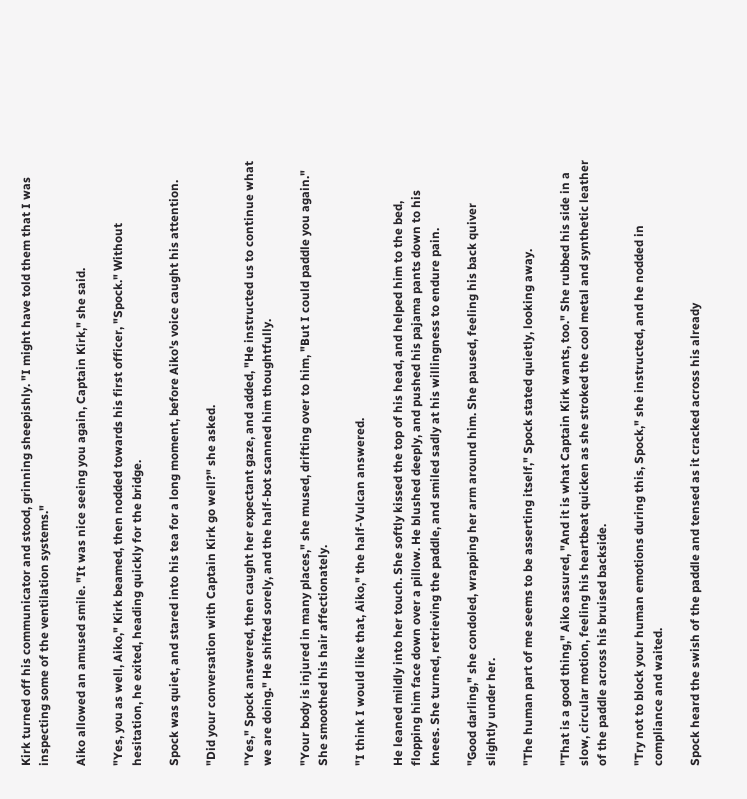Kirk turned off his communicator and stood, grinning sheepishly. "I might have told them that I was inspecting some of the ventilation systems."

Aiko allowed an amused smile. "It was nice seeing you again, Captain Kirk," she said.

"Yes, you as well, Aiko," Kirk beamed, then nodded towards his first officer, "Spock." Without hesitation, he exited, heading quickly for the bridge.

Spock was quiet, and stared into his tea for a long moment, before Aiko's voice caught his attention.

"Did your conversation with Captain Kirk go well?" she asked.

"Yes," Spock answered, then caught her expectant gaze, and added, "He instructed us to continue what we are doing." He shifted sorely, and the half-bot scanned him thoughtfully.

"Your body is injured in many places," she mused, drifting over to him, "But I could paddle you again." She smoothed his hair affectionately.

"I think I would like that, Aiko," the half-Vulcan answered.

He leaned mildly into her touch. She softly kissed the top of his head, and helped him to the bed, flopping him face down over a pillow. He blushed deeply, and pushed his pajama pants down to his knees. She turned, retrieving the paddle, and smiled sadly at his willingness to endure pain.

"Good darling," she condoled, wrapping her arm around him. She paused, feeling his back quiver slightly under her.

"The human part of me seems to be asserting itself," Spock stated quietly, looking away.

"That is a good thing," Aiko assured, "And it is what Captain Kirk wants, too." She rubbed his side in a slow, circular motion, feeling his heartbeat quicken as she stroked the cool metal and synthetic leather of the paddle across his bruised backside.

"Try not to block your human emotions during this, Spock," she instructed, and he nodded in compliance and waited.

Spock heard the swish of the paddle and tensed as it cracked across his already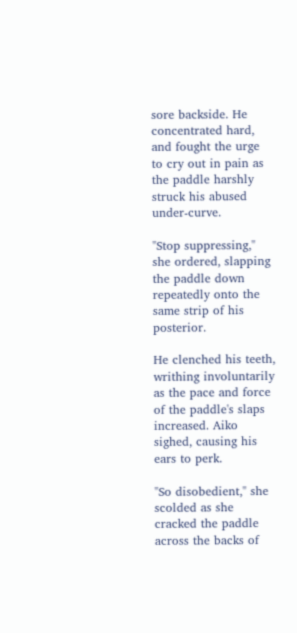sore backside. He concentrated hard, and fought the urge to cry out in pain as the paddle harshly struck his abused under-curve.

"Stop suppressing," she ordered, slapping the paddle down repeatedly onto the same strip of his posterior.

He clenched his teeth, writhing involuntarily as the pace and force of the paddle's slaps increased. Aiko sighed, causing his ears to perk.

"So disobedient," she scolded as she cracked the paddle across the backs of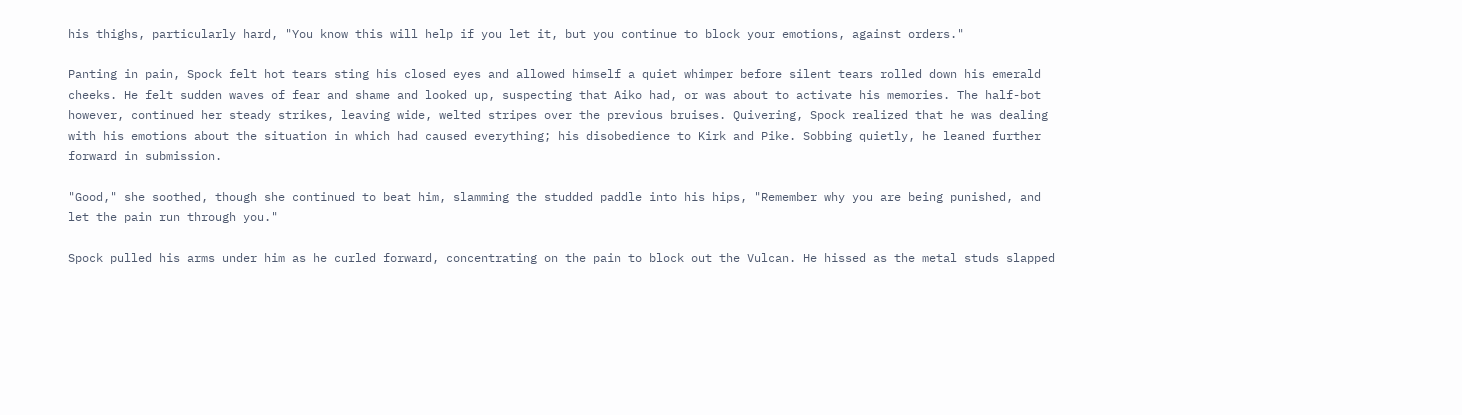his thighs, particularly hard, "You know this will help if you let it, but you continue to block your emotions, against orders."

Panting in pain, Spock felt hot tears sting his closed eyes and allowed himself a quiet whimper before silent tears rolled down his emerald cheeks. He felt sudden waves of fear and shame and looked up, suspecting that Aiko had, or was about to activate his memories. The half-bot however, continued her steady strikes, leaving wide, welted stripes over the previous bruises. Quivering, Spock realized that he was dealing with his emotions about the situation in which had caused everything; his disobedience to Kirk and Pike. Sobbing quietly, he leaned further forward in submission.

"Good," she soothed, though she continued to beat him, slamming the studded paddle into his hips, "Remember why you are being punished, and let the pain run through you."

Spock pulled his arms under him as he curled forward, concentrating on the pain to block out the Vulcan. He hissed as the metal studs slapped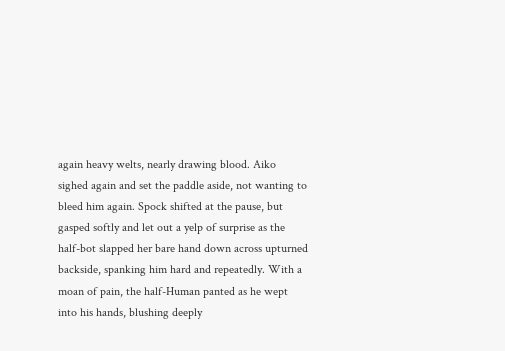again heavy welts, nearly drawing blood. Aiko sighed again and set the paddle aside, not wanting to bleed him again. Spock shifted at the pause, but gasped softly and let out a yelp of surprise as the half-bot slapped her bare hand down across upturned backside, spanking him hard and repeatedly. With a moan of pain, the half-Human panted as he wept into his hands, blushing deeply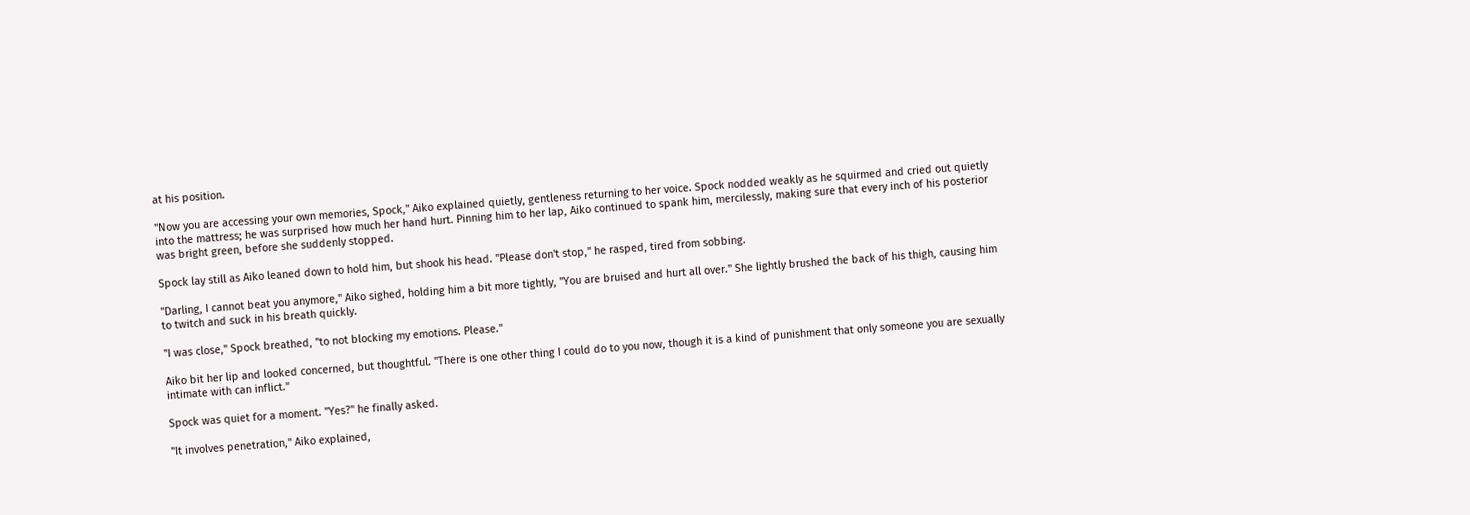at his position.

"Now you are accessing your own memories, Spock," Aiko explained quietly, gentleness returning to her voice. Spock nodded weakly as he squirmed and cried out quietly into the mattress; he was surprised how much her hand hurt. Pinning him to her lap, Aiko continued to spank him, mercilessly, making sure that every inch of his posterior was bright green, before she suddenly stopped.

Spock lay still as Aiko leaned down to hold him, but shook his head. "Please don't stop," he rasped, tired from sobbing.

"Darling, I cannot beat you anymore," Aiko sighed, holding him a bit more tightly, "You are bruised and hurt all over." She lightly brushed the back of his thigh, causing him to twitch and suck in his breath quickly.

"I was close," Spock breathed, "to not blocking my emotions. Please."

Aiko bit her lip and looked concerned, but thoughtful. "There is one other thing I could do to you now, though it is a kind of punishment that only someone you are sexually intimate with can inflict."

Spock was quiet for a moment. "Yes?" he finally asked.

"It involves penetration," Aiko explained,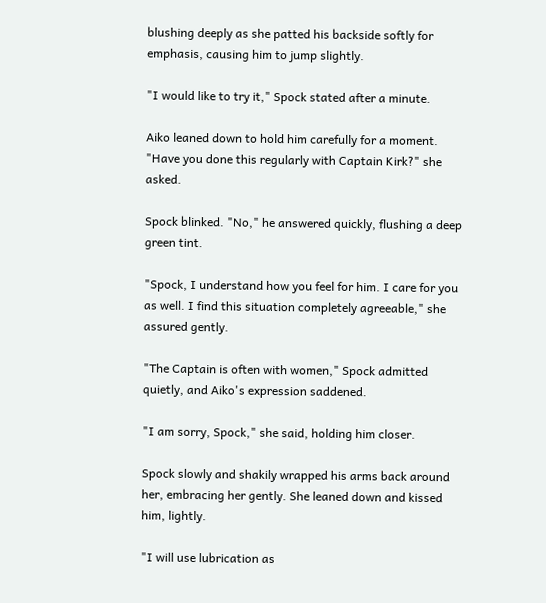blushing deeply as she patted his backside softly for emphasis, causing him to jump slightly.

"I would like to try it," Spock stated after a minute.

Aiko leaned down to hold him carefully for a moment. "Have you done this regularly with Captain Kirk?" she asked.

Spock blinked. "No," he answered quickly, flushing a deep green tint.

"Spock, I understand how you feel for him. I care for you as well. I find this situation completely agreeable," she assured gently.

"The Captain is often with women," Spock admitted quietly, and Aiko's expression saddened.

"I am sorry, Spock," she said, holding him closer.

Spock slowly and shakily wrapped his arms back around her, embracing her gently. She leaned down and kissed him, lightly.

"I will use lubrication as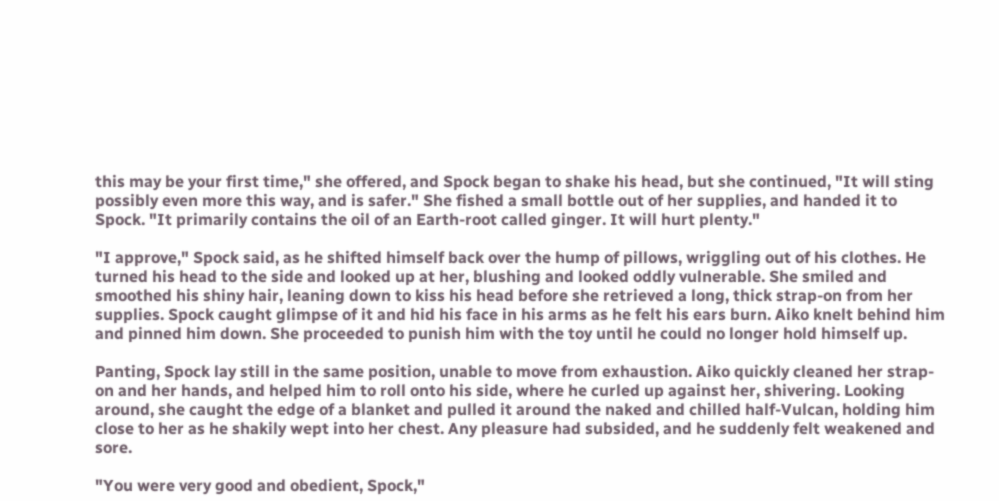this may be your first time," she offered, and Spock began to shake his head, but she continued, "It will sting possibly even more this way, and is safer." She fished a small bottle out of her supplies, and handed it to Spock. "It primarily contains the oil of an Earth-root called ginger. It will hurt plenty."

"I approve," Spock said, as he shifted himself back over the hump of pillows, wriggling out of his clothes. He turned his head to the side and looked up at her, blushing and looked oddly vulnerable. She smiled and smoothed his shiny hair, leaning down to kiss his head before she retrieved a long, thick strap-on from her supplies. Spock caught glimpse of it and hid his face in his arms as he felt his ears burn. Aiko knelt behind him and pinned him down. She proceeded to punish him with the toy until he could no longer hold himself up.

Panting, Spock lay still in the same position, unable to move from exhaustion. Aiko quickly cleaned her strap-on and her hands, and helped him to roll onto his side, where he curled up against her, shivering. Looking around, she caught the edge of a blanket and pulled it around the naked and chilled half-Vulcan, holding him close to her as he shakily wept into her chest. Any pleasure had subsided, and he suddenly felt weakened and sore.

"You were very good and obedient, Spock,"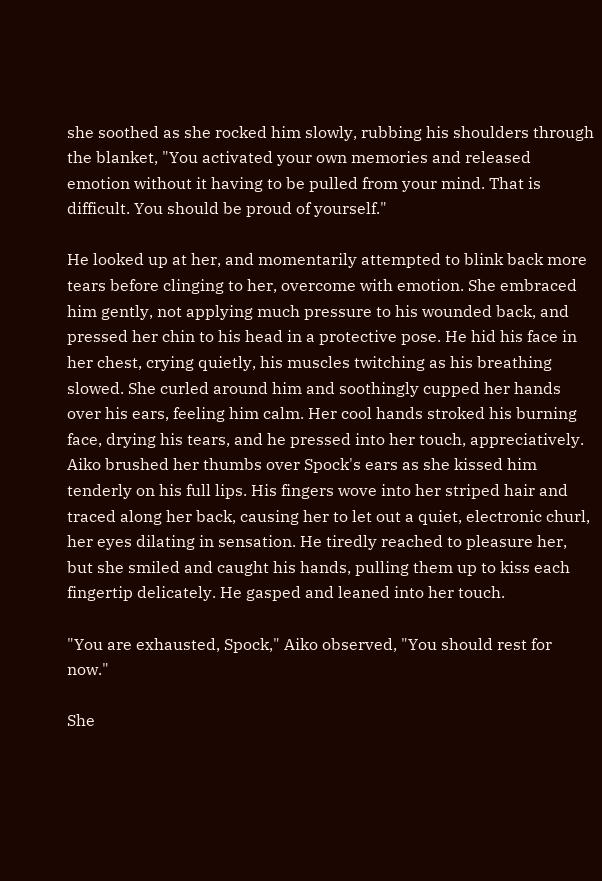she soothed as she rocked him slowly, rubbing his shoulders through the blanket, "You activated your own memories and released emotion without it having to be pulled from your mind. That is difficult. You should be proud of yourself."

He looked up at her, and momentarily attempted to blink back more tears before clinging to her, overcome with emotion. She embraced him gently, not applying much pressure to his wounded back, and pressed her chin to his head in a protective pose. He hid his face in her chest, crying quietly, his muscles twitching as his breathing slowed. She curled around him and soothingly cupped her hands over his ears, feeling him calm. Her cool hands stroked his burning face, drying his tears, and he pressed into her touch, appreciatively. Aiko brushed her thumbs over Spock's ears as she kissed him tenderly on his full lips. His fingers wove into her striped hair and traced along her back, causing her to let out a quiet, electronic churl, her eyes dilating in sensation. He tiredly reached to pleasure her, but she smiled and caught his hands, pulling them up to kiss each fingertip delicately. He gasped and leaned into her touch.

"You are exhausted, Spock," Aiko observed, "You should rest for now."

She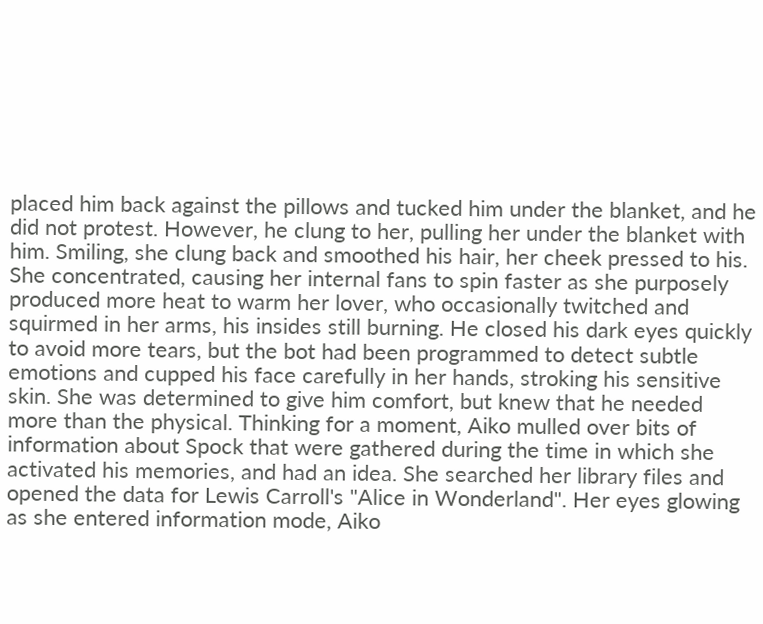placed him back against the pillows and tucked him under the blanket, and he did not protest. However, he clung to her, pulling her under the blanket with him. Smiling, she clung back and smoothed his hair, her cheek pressed to his. She concentrated, causing her internal fans to spin faster as she purposely produced more heat to warm her lover, who occasionally twitched and squirmed in her arms, his insides still burning. He closed his dark eyes quickly to avoid more tears, but the bot had been programmed to detect subtle emotions and cupped his face carefully in her hands, stroking his sensitive skin. She was determined to give him comfort, but knew that he needed more than the physical. Thinking for a moment, Aiko mulled over bits of information about Spock that were gathered during the time in which she activated his memories, and had an idea. She searched her library files and opened the data for Lewis Carroll's "Alice in Wonderland". Her eyes glowing as she entered information mode, Aiko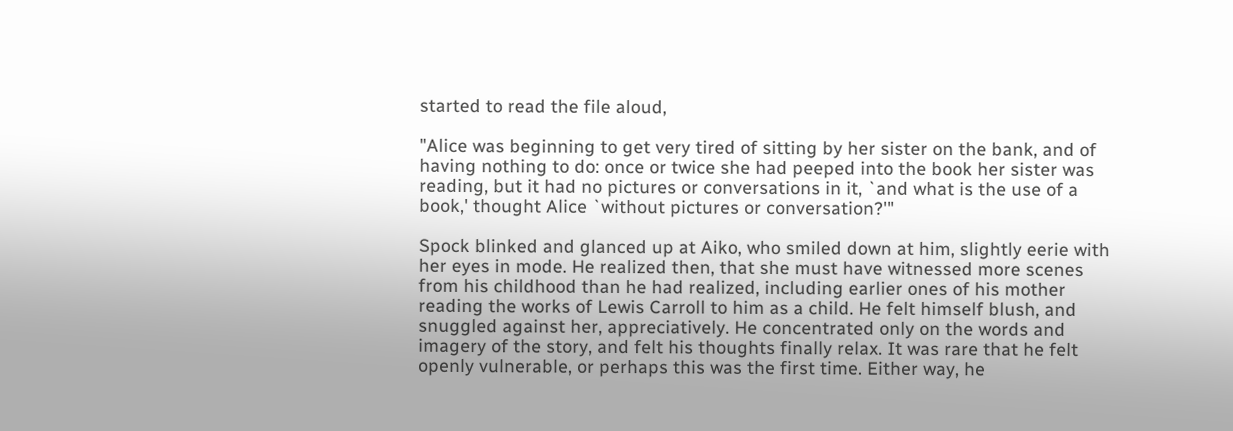started to read the file aloud,

"Alice was beginning to get very tired of sitting by her sister on the bank, and of having nothing to do: once or twice she had peeped into the book her sister was reading, but it had no pictures or conversations in it, `and what is the use of a book,' thought Alice `without pictures or conversation?'"

Spock blinked and glanced up at Aiko, who smiled down at him, slightly eerie with her eyes in mode. He realized then, that she must have witnessed more scenes from his childhood than he had realized, including earlier ones of his mother reading the works of Lewis Carroll to him as a child. He felt himself blush, and snuggled against her, appreciatively. He concentrated only on the words and imagery of the story, and felt his thoughts finally relax. It was rare that he felt openly vulnerable, or perhaps this was the first time. Either way, he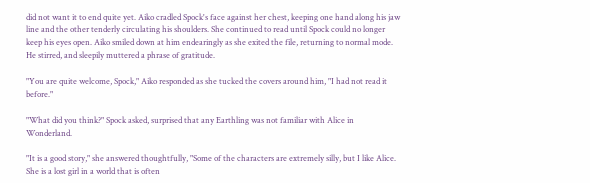did not want it to end quite yet. Aiko cradled Spock's face against her chest, keeping one hand along his jaw line and the other tenderly circulating his shoulders. She continued to read until Spock could no longer keep his eyes open. Aiko smiled down at him endearingly as she exited the file, returning to normal mode. He stirred, and sleepily muttered a phrase of gratitude.

"You are quite welcome, Spock," Aiko responded as she tucked the covers around him, "I had not read it before."

"What did you think?" Spock asked, surprised that any Earthling was not familiar with Alice in Wonderland.

"It is a good story," she answered thoughtfully, "Some of the characters are extremely silly, but I like Alice. She is a lost girl in a world that is often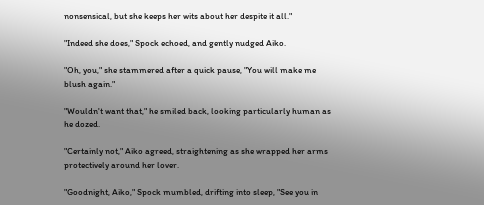nonsensical, but she keeps her wits about her despite it all."

"Indeed she does," Spock echoed, and gently nudged Aiko.

"Oh, you," she stammered after a quick pause, "You will make me blush again."

"Wouldn't want that," he smiled back, looking particularly human as he dozed.

"Certainly not," Aiko agreed, straightening as she wrapped her arms protectively around her lover.

"Goodnight, Aiko," Spock mumbled, drifting into sleep, "See you in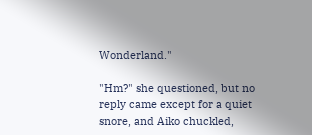Wonderland."

"Hm?" she questioned, but no reply came except for a quiet snore, and Aiko chuckled,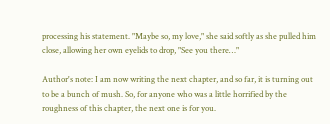processing his statement. "Maybe so, my love," she said softly as she pulled him close, allowing her own eyelids to drop, "See you there…"

Author's note: I am now writing the next chapter, and so far, it is turning out to be a bunch of mush. So, for anyone who was a little horrified by the roughness of this chapter, the next one is for you.